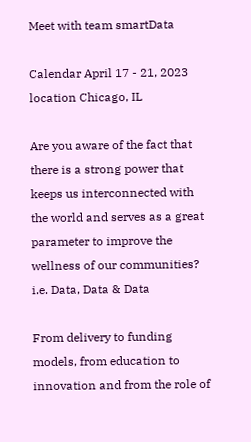Meet with team smartData

Calendar April 17 - 21, 2023
location Chicago, IL

Are you aware of the fact that there is a strong power that keeps us interconnected with the world and serves as a great parameter to improve the wellness of our communities? i.e. Data, Data & Data

From delivery to funding models, from education to innovation and from the role of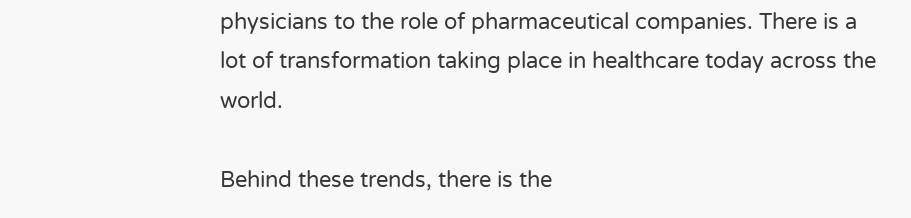physicians to the role of pharmaceutical companies. There is a lot of transformation taking place in healthcare today across the world.

Behind these trends, there is the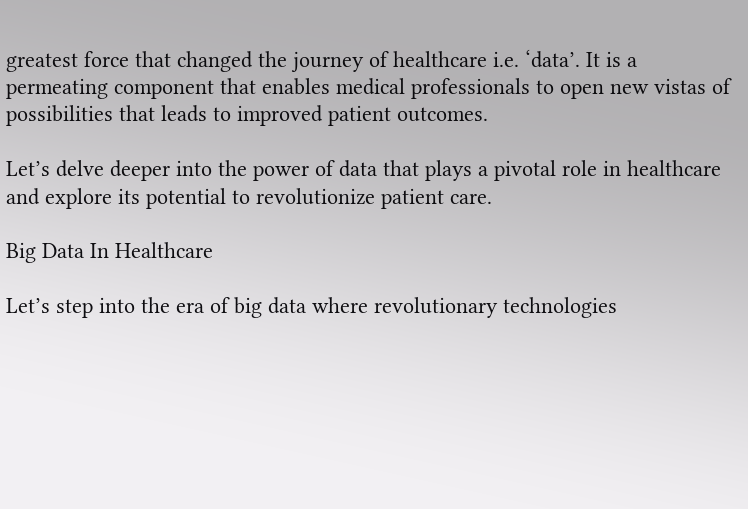greatest force that changed the journey of healthcare i.e. ‘data’. It is a permeating component that enables medical professionals to open new vistas of possibilities that leads to improved patient outcomes.

Let’s delve deeper into the power of data that plays a pivotal role in healthcare and explore its potential to revolutionize patient care.

Big Data In Healthcare

Let’s step into the era of big data where revolutionary technologies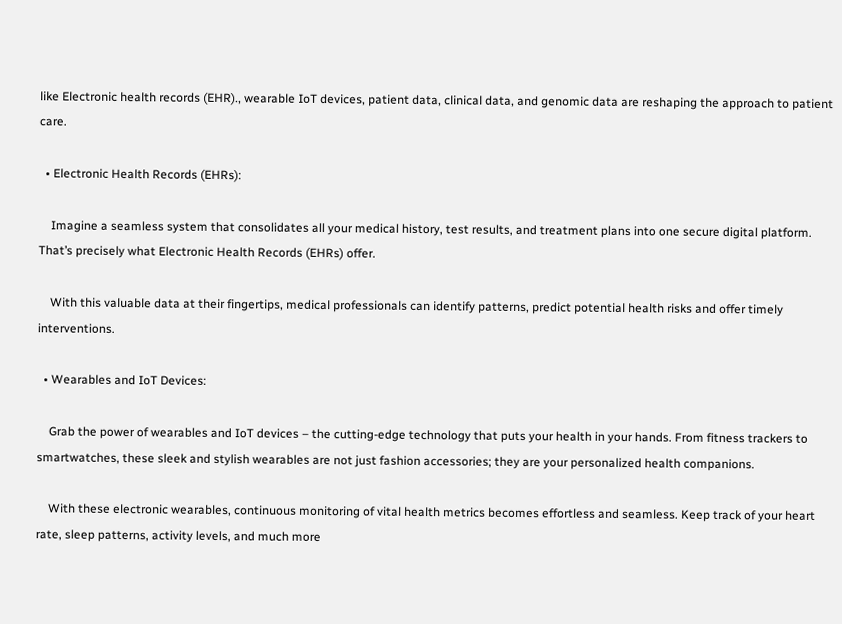like Electronic health records (EHR)., wearable IoT devices, patient data, clinical data, and genomic data are reshaping the approach to patient care.

  • Electronic Health Records (EHRs):

    Imagine a seamless system that consolidates all your medical history, test results, and treatment plans into one secure digital platform. That’s precisely what Electronic Health Records (EHRs) offer.

    With this valuable data at their fingertips, medical professionals can identify patterns, predict potential health risks and offer timely interventions.

  • Wearables and IoT Devices:

    Grab the power of wearables and IoT devices – the cutting-edge technology that puts your health in your hands. From fitness trackers to smartwatches, these sleek and stylish wearables are not just fashion accessories; they are your personalized health companions.

    With these electronic wearables, continuous monitoring of vital health metrics becomes effortless and seamless. Keep track of your heart rate, sleep patterns, activity levels, and much more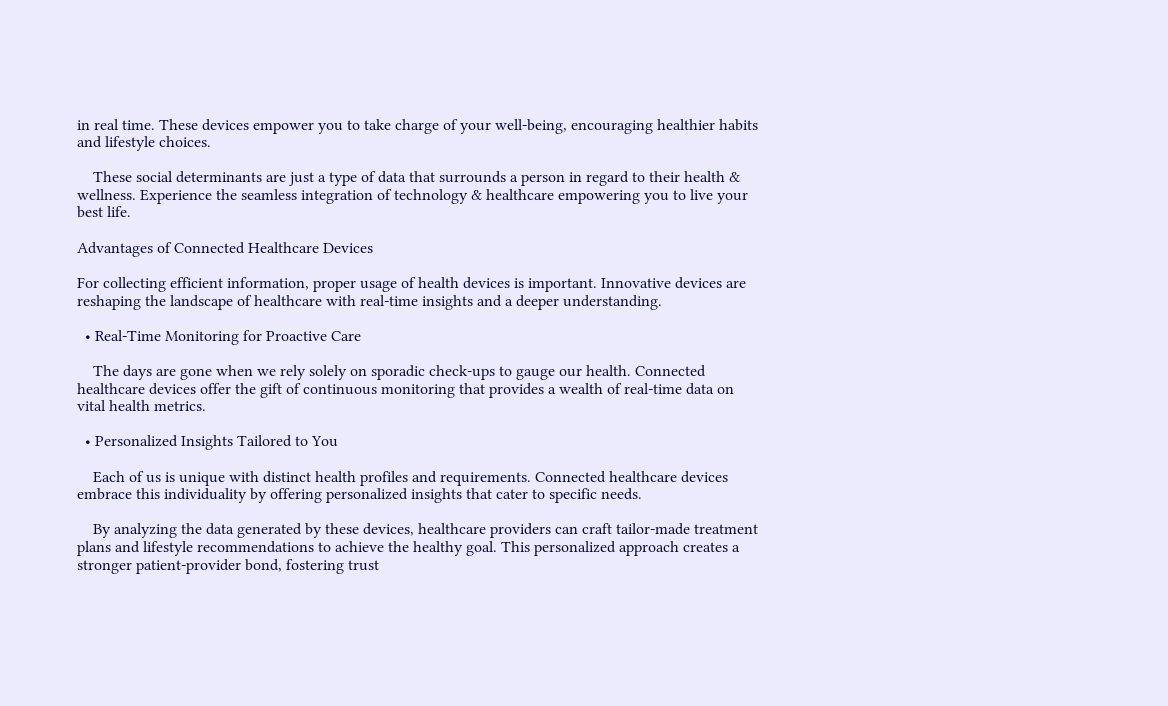in real time. These devices empower you to take charge of your well-being, encouraging healthier habits and lifestyle choices.

    These social determinants are just a type of data that surrounds a person in regard to their health & wellness. Experience the seamless integration of technology & healthcare empowering you to live your best life.

Advantages of Connected Healthcare Devices

For collecting efficient information, proper usage of health devices is important. Innovative devices are reshaping the landscape of healthcare with real-time insights and a deeper understanding.

  • Real-Time Monitoring for Proactive Care

    The days are gone when we rely solely on sporadic check-ups to gauge our health. Connected healthcare devices offer the gift of continuous monitoring that provides a wealth of real-time data on vital health metrics.

  • Personalized Insights Tailored to You

    Each of us is unique with distinct health profiles and requirements. Connected healthcare devices embrace this individuality by offering personalized insights that cater to specific needs.

    By analyzing the data generated by these devices, healthcare providers can craft tailor-made treatment plans and lifestyle recommendations to achieve the healthy goal. This personalized approach creates a stronger patient-provider bond, fostering trust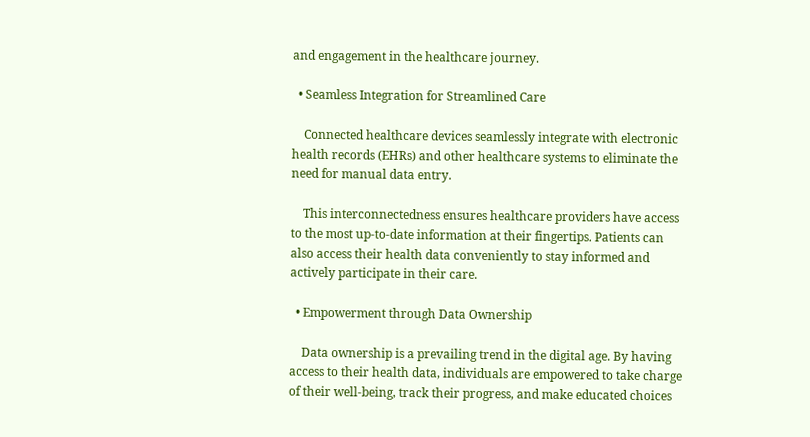and engagement in the healthcare journey.

  • Seamless Integration for Streamlined Care

    Connected healthcare devices seamlessly integrate with electronic health records (EHRs) and other healthcare systems to eliminate the need for manual data entry.

    This interconnectedness ensures healthcare providers have access to the most up-to-date information at their fingertips. Patients can also access their health data conveniently to stay informed and actively participate in their care.

  • Empowerment through Data Ownership

    Data ownership is a prevailing trend in the digital age. By having access to their health data, individuals are empowered to take charge of their well-being, track their progress, and make educated choices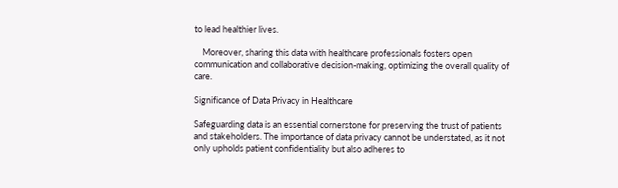to lead healthier lives.

    Moreover, sharing this data with healthcare professionals fosters open communication and collaborative decision-making, optimizing the overall quality of care.

Significance of Data Privacy in Healthcare

Safeguarding data is an essential cornerstone for preserving the trust of patients and stakeholders. The importance of data privacy cannot be understated, as it not only upholds patient confidentiality but also adheres to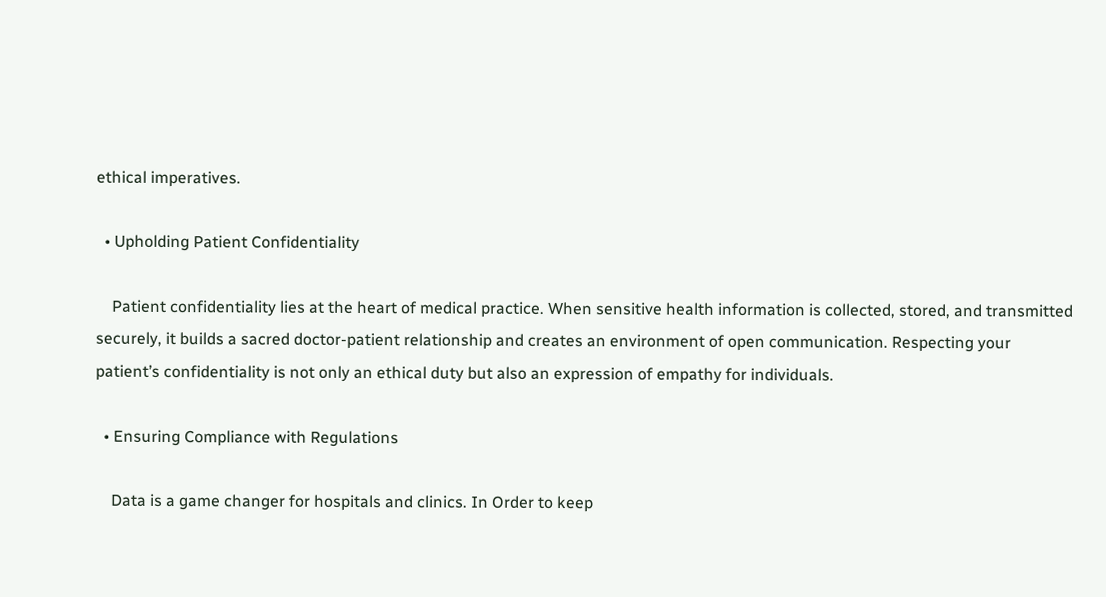ethical imperatives.

  • Upholding Patient Confidentiality

    Patient confidentiality lies at the heart of medical practice. When sensitive health information is collected, stored, and transmitted securely, it builds a sacred doctor-patient relationship and creates an environment of open communication. Respecting your patient’s confidentiality is not only an ethical duty but also an expression of empathy for individuals.

  • Ensuring Compliance with Regulations

    Data is a game changer for hospitals and clinics. In Order to keep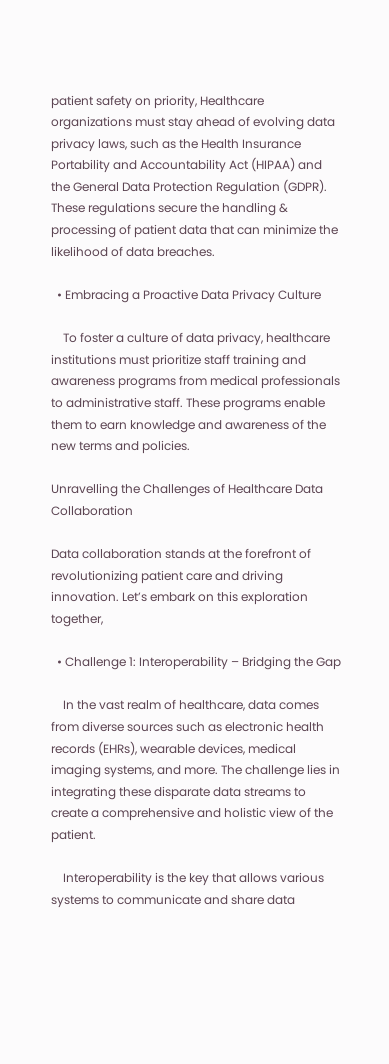patient safety on priority, Healthcare organizations must stay ahead of evolving data privacy laws, such as the Health Insurance Portability and Accountability Act (HIPAA) and the General Data Protection Regulation (GDPR). These regulations secure the handling & processing of patient data that can minimize the likelihood of data breaches.

  • Embracing a Proactive Data Privacy Culture

    To foster a culture of data privacy, healthcare institutions must prioritize staff training and awareness programs from medical professionals to administrative staff. These programs enable them to earn knowledge and awareness of the new terms and policies.

Unravelling the Challenges of Healthcare Data Collaboration

Data collaboration stands at the forefront of revolutionizing patient care and driving innovation. Let’s embark on this exploration together,

  • Challenge 1: Interoperability – Bridging the Gap

    In the vast realm of healthcare, data comes from diverse sources such as electronic health records (EHRs), wearable devices, medical imaging systems, and more. The challenge lies in integrating these disparate data streams to create a comprehensive and holistic view of the patient.

    Interoperability is the key that allows various systems to communicate and share data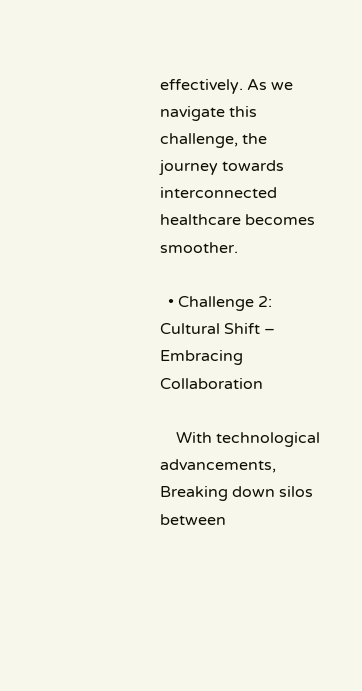effectively. As we navigate this challenge, the journey towards interconnected healthcare becomes smoother.

  • Challenge 2: Cultural Shift – Embracing Collaboration

    With technological advancements, Breaking down silos between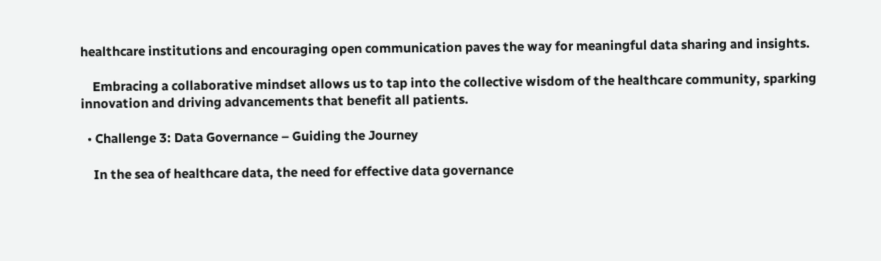healthcare institutions and encouraging open communication paves the way for meaningful data sharing and insights.

    Embracing a collaborative mindset allows us to tap into the collective wisdom of the healthcare community, sparking innovation and driving advancements that benefit all patients.

  • Challenge 3: Data Governance – Guiding the Journey

    In the sea of healthcare data, the need for effective data governance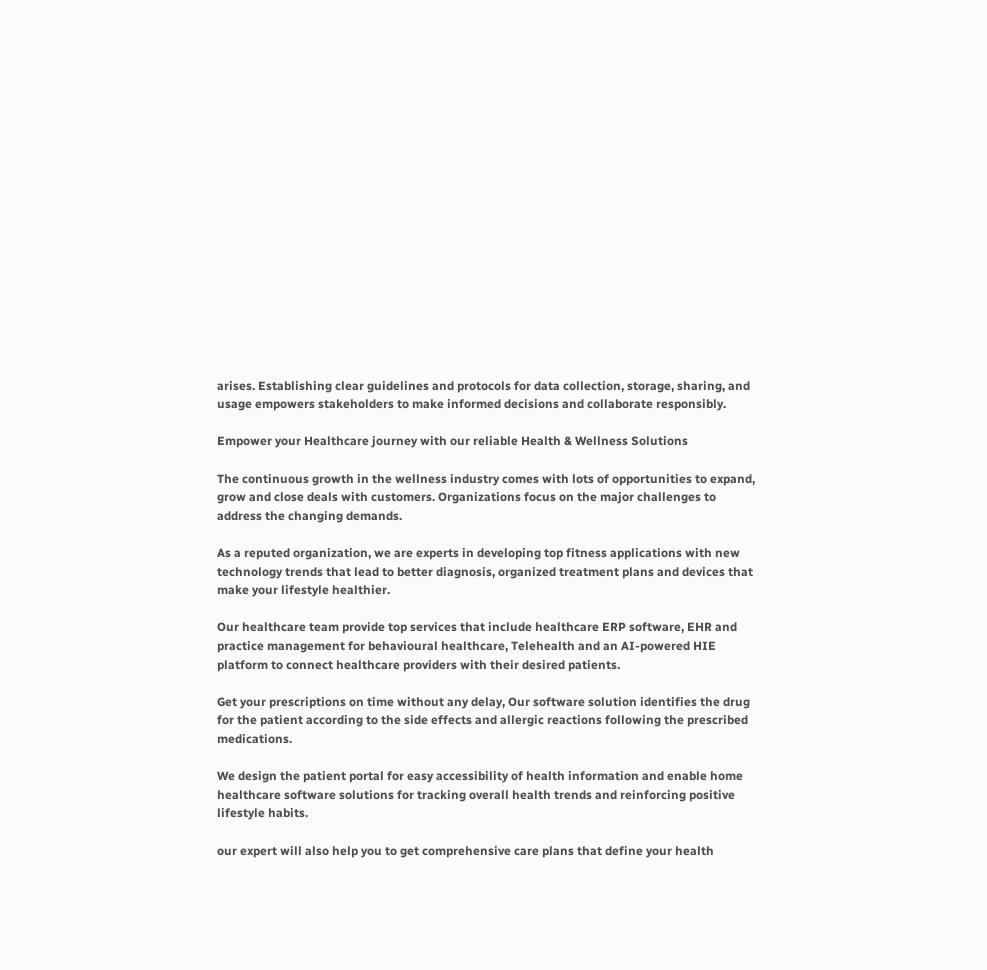arises. Establishing clear guidelines and protocols for data collection, storage, sharing, and usage empowers stakeholders to make informed decisions and collaborate responsibly.

Empower your Healthcare journey with our reliable Health & Wellness Solutions

The continuous growth in the wellness industry comes with lots of opportunities to expand, grow and close deals with customers. Organizations focus on the major challenges to address the changing demands.

As a reputed organization, we are experts in developing top fitness applications with new technology trends that lead to better diagnosis, organized treatment plans and devices that make your lifestyle healthier.

Our healthcare team provide top services that include healthcare ERP software, EHR and practice management for behavioural healthcare, Telehealth and an AI-powered HIE platform to connect healthcare providers with their desired patients.

Get your prescriptions on time without any delay, Our software solution identifies the drug for the patient according to the side effects and allergic reactions following the prescribed medications.

We design the patient portal for easy accessibility of health information and enable home healthcare software solutions for tracking overall health trends and reinforcing positive lifestyle habits.

our expert will also help you to get comprehensive care plans that define your health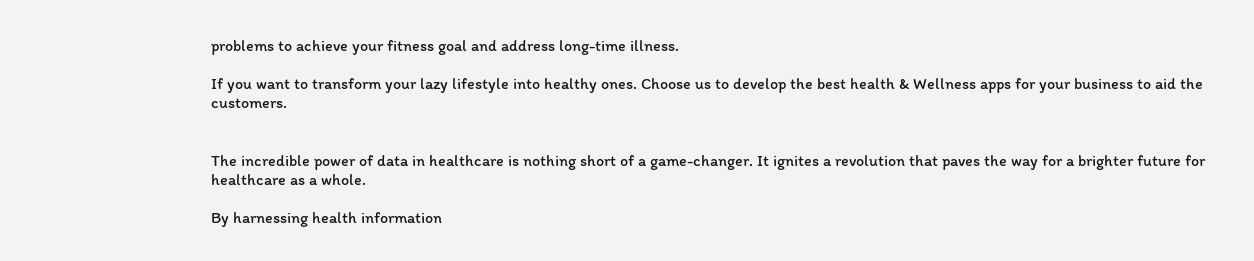problems to achieve your fitness goal and address long-time illness.

If you want to transform your lazy lifestyle into healthy ones. Choose us to develop the best health & Wellness apps for your business to aid the customers.


The incredible power of data in healthcare is nothing short of a game-changer. It ignites a revolution that paves the way for a brighter future for healthcare as a whole.

By harnessing health information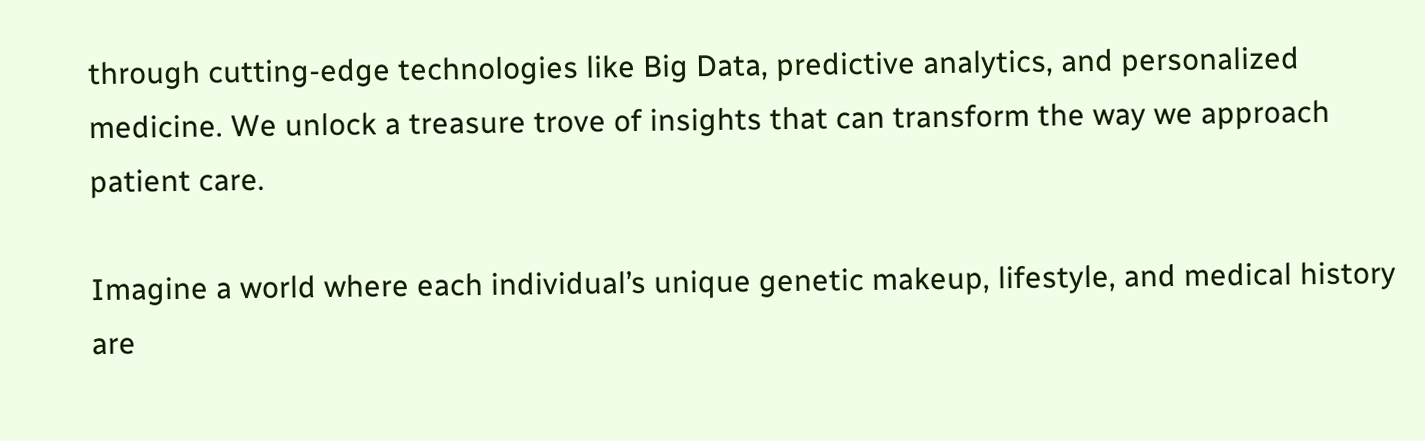through cutting-edge technologies like Big Data, predictive analytics, and personalized medicine. We unlock a treasure trove of insights that can transform the way we approach patient care.

Imagine a world where each individual’s unique genetic makeup, lifestyle, and medical history are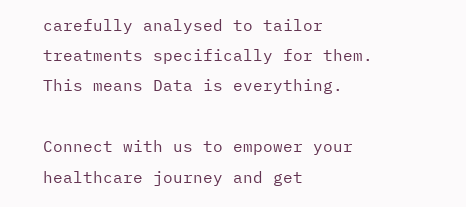carefully analysed to tailor treatments specifically for them. This means Data is everything.

Connect with us to empower your healthcare journey and get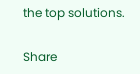the top solutions.

Share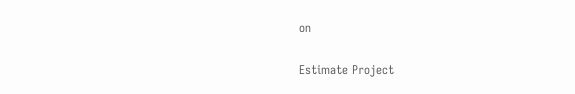on

Estimate Project